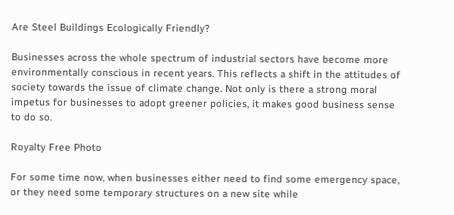Are Steel Buildings Ecologically Friendly?

Businesses across the whole spectrum of industrial sectors have become more environmentally conscious in recent years. This reflects a shift in the attitudes of society towards the issue of climate change. Not only is there a strong moral impetus for businesses to adopt greener policies, it makes good business sense to do so.

Royalty Free Photo

For some time now, when businesses either need to find some emergency space, or they need some temporary structures on a new site while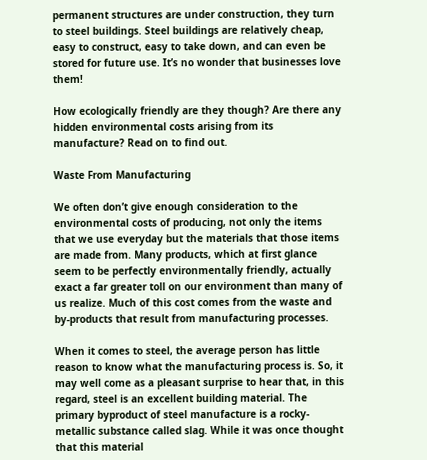permanent structures are under construction, they turn to steel buildings. Steel buildings are relatively cheap, easy to construct, easy to take down, and can even be stored for future use. It’s no wonder that businesses love them!

How ecologically friendly are they though? Are there any hidden environmental costs arising from its manufacture? Read on to find out.

Waste From Manufacturing

We often don’t give enough consideration to the environmental costs of producing, not only the items that we use everyday but the materials that those items are made from. Many products, which at first glance seem to be perfectly environmentally friendly, actually exact a far greater toll on our environment than many of us realize. Much of this cost comes from the waste and by-products that result from manufacturing processes.

When it comes to steel, the average person has little reason to know what the manufacturing process is. So, it may well come as a pleasant surprise to hear that, in this regard, steel is an excellent building material. The primary byproduct of steel manufacture is a rocky-metallic substance called slag. While it was once thought that this material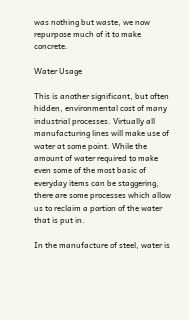was nothing but waste, we now repurpose much of it to make concrete.

Water Usage

This is another significant, but often hidden, environmental cost of many industrial processes. Virtually all manufacturing lines will make use of water at some point. While the amount of water required to make even some of the most basic of everyday items can be staggering, there are some processes which allow us to reclaim a portion of the water that is put in.

In the manufacture of steel, water is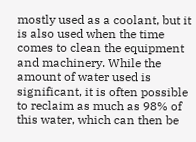mostly used as a coolant, but it is also used when the time comes to clean the equipment and machinery. While the amount of water used is significant, it is often possible to reclaim as much as 98% of this water, which can then be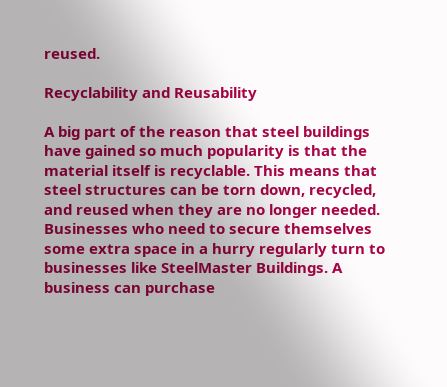reused.

Recyclability and Reusability

A big part of the reason that steel buildings have gained so much popularity is that the material itself is recyclable. This means that steel structures can be torn down, recycled, and reused when they are no longer needed. Businesses who need to secure themselves some extra space in a hurry regularly turn to businesses like SteelMaster Buildings. A business can purchase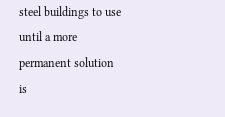steel buildings to use until a more permanent solution is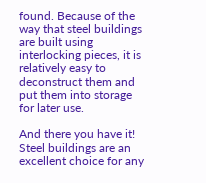found. Because of the way that steel buildings are built using interlocking pieces, it is relatively easy to deconstruct them and put them into storage for later use.

And there you have it! Steel buildings are an excellent choice for any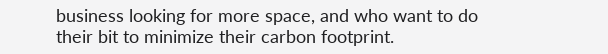business looking for more space, and who want to do their bit to minimize their carbon footprint.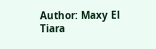Author: Maxy El Tiara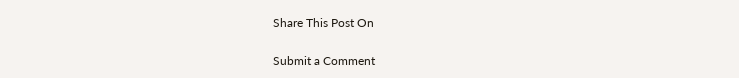Share This Post On

Submit a Comment